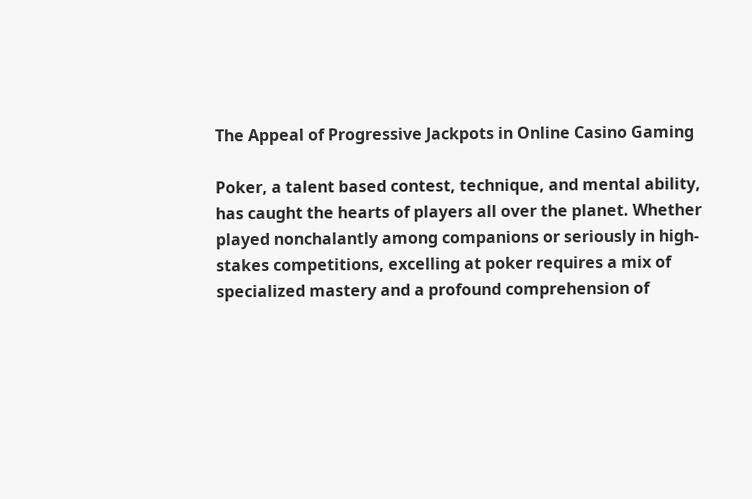The Appeal of Progressive Jackpots in Online Casino Gaming

Poker, a talent based contest, technique, and mental ability, has caught the hearts of players all over the planet. Whether played nonchalantly among companions or seriously in high-stakes competitions, excelling at poker requires a mix of specialized mastery and a profound comprehension of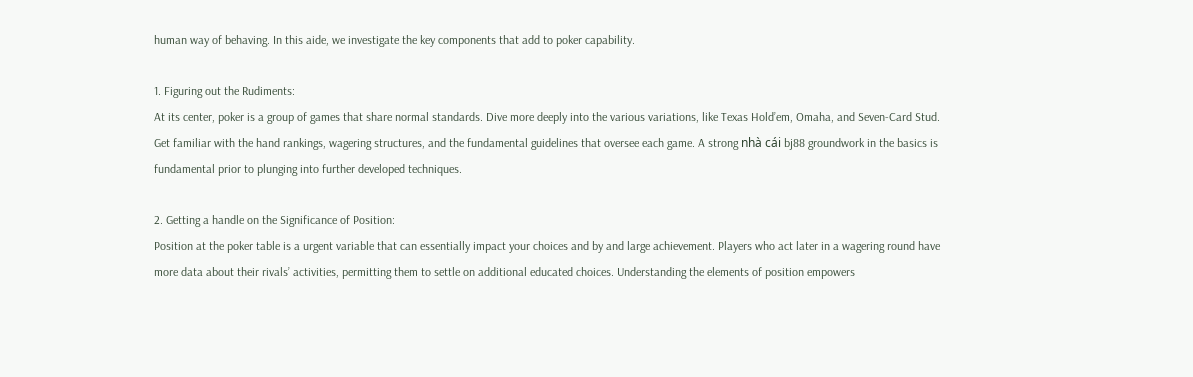human way of behaving. In this aide, we investigate the key components that add to poker capability.

1. Figuring out the Rudiments:
At its center, poker is a group of games that share normal standards. Dive more deeply into the various variations, like Texas Hold’em, Omaha, and Seven-Card Stud. Get familiar with the hand rankings, wagering structures, and the fundamental guidelines that oversee each game. A strong nhà cái bj88 groundwork in the basics is fundamental prior to plunging into further developed techniques.

2. Getting a handle on the Significance of Position:
Position at the poker table is a urgent variable that can essentially impact your choices and by and large achievement. Players who act later in a wagering round have more data about their rivals’ activities, permitting them to settle on additional educated choices. Understanding the elements of position empowers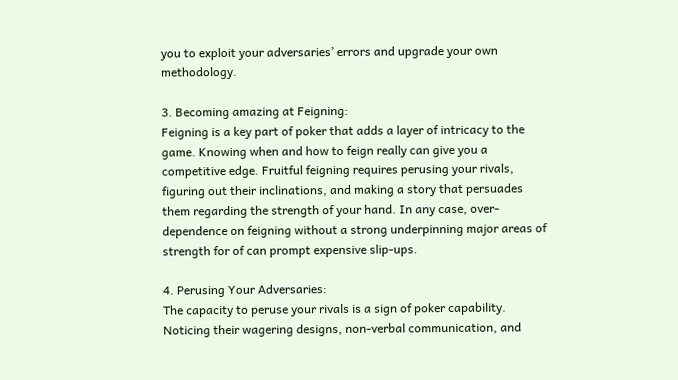you to exploit your adversaries’ errors and upgrade your own methodology.

3. Becoming amazing at Feigning:
Feigning is a key part of poker that adds a layer of intricacy to the game. Knowing when and how to feign really can give you a competitive edge. Fruitful feigning requires perusing your rivals, figuring out their inclinations, and making a story that persuades them regarding the strength of your hand. In any case, over-dependence on feigning without a strong underpinning major areas of strength for of can prompt expensive slip-ups.

4. Perusing Your Adversaries:
The capacity to peruse your rivals is a sign of poker capability. Noticing their wagering designs, non-verbal communication, and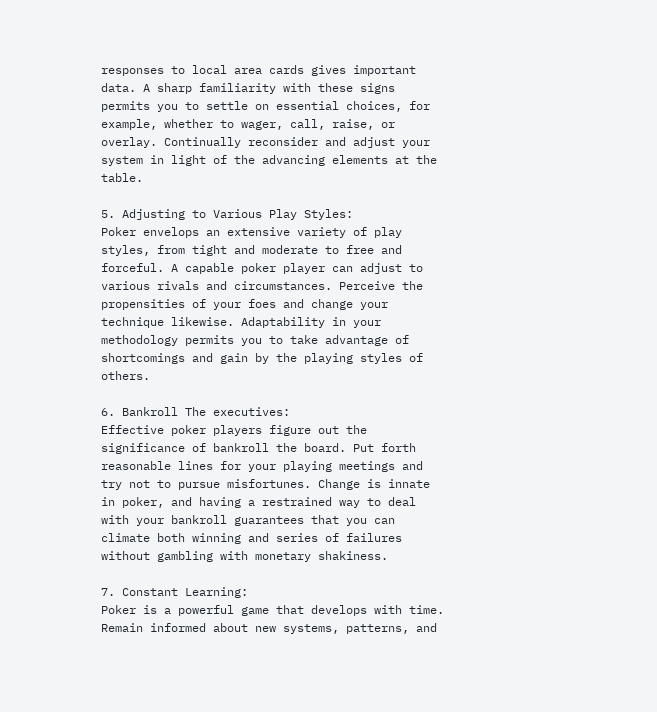responses to local area cards gives important data. A sharp familiarity with these signs permits you to settle on essential choices, for example, whether to wager, call, raise, or overlay. Continually reconsider and adjust your system in light of the advancing elements at the table.

5. Adjusting to Various Play Styles:
Poker envelops an extensive variety of play styles, from tight and moderate to free and forceful. A capable poker player can adjust to various rivals and circumstances. Perceive the propensities of your foes and change your technique likewise. Adaptability in your methodology permits you to take advantage of shortcomings and gain by the playing styles of others.

6. Bankroll The executives:
Effective poker players figure out the significance of bankroll the board. Put forth reasonable lines for your playing meetings and try not to pursue misfortunes. Change is innate in poker, and having a restrained way to deal with your bankroll guarantees that you can climate both winning and series of failures without gambling with monetary shakiness.

7. Constant Learning:
Poker is a powerful game that develops with time. Remain informed about new systems, patterns, and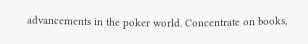advancements in the poker world. Concentrate on books,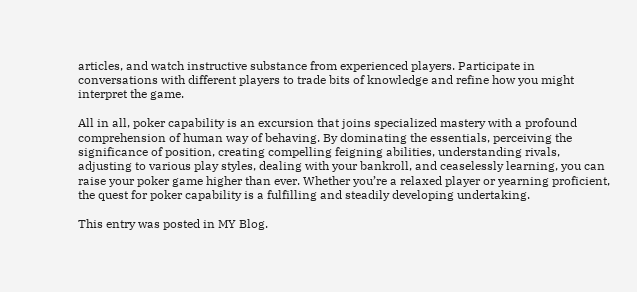articles, and watch instructive substance from experienced players. Participate in conversations with different players to trade bits of knowledge and refine how you might interpret the game.

All in all, poker capability is an excursion that joins specialized mastery with a profound comprehension of human way of behaving. By dominating the essentials, perceiving the significance of position, creating compelling feigning abilities, understanding rivals, adjusting to various play styles, dealing with your bankroll, and ceaselessly learning, you can raise your poker game higher than ever. Whether you’re a relaxed player or yearning proficient, the quest for poker capability is a fulfilling and steadily developing undertaking.

This entry was posted in MY Blog.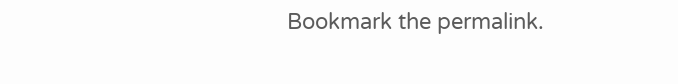Bookmark the permalink.